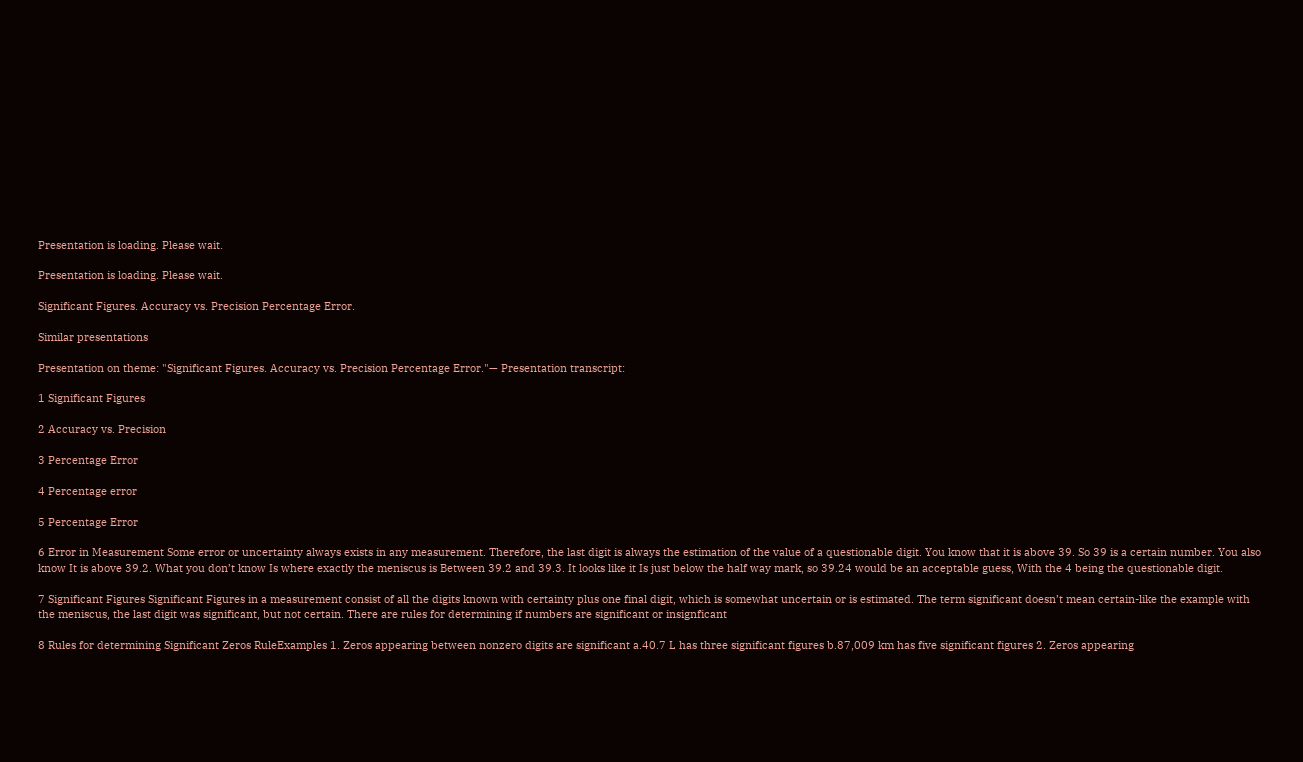Presentation is loading. Please wait.

Presentation is loading. Please wait.

Significant Figures. Accuracy vs. Precision Percentage Error.

Similar presentations

Presentation on theme: "Significant Figures. Accuracy vs. Precision Percentage Error."— Presentation transcript:

1 Significant Figures

2 Accuracy vs. Precision

3 Percentage Error

4 Percentage error

5 Percentage Error

6 Error in Measurement Some error or uncertainty always exists in any measurement. Therefore, the last digit is always the estimation of the value of a questionable digit. You know that it is above 39. So 39 is a certain number. You also know It is above 39.2. What you don’t know Is where exactly the meniscus is Between 39.2 and 39.3. It looks like it Is just below the half way mark, so 39.24 would be an acceptable guess, With the 4 being the questionable digit.

7 Significant Figures Significant Figures in a measurement consist of all the digits known with certainty plus one final digit, which is somewhat uncertain or is estimated. The term significant doesn’t mean certain-like the example with the meniscus, the last digit was significant, but not certain. There are rules for determining if numbers are significant or insignficant

8 Rules for determining Significant Zeros RuleExamples 1. Zeros appearing between nonzero digits are significant a.40.7 L has three significant figures b.87,009 km has five significant figures 2. Zeros appearing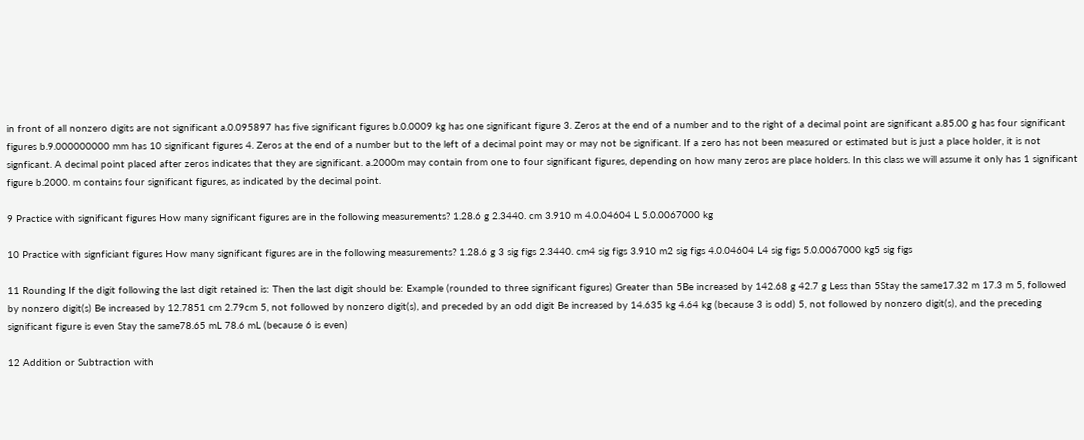in front of all nonzero digits are not significant a.0.095897 has five significant figures b.0.0009 kg has one significant figure 3. Zeros at the end of a number and to the right of a decimal point are significant a.85.00 g has four significant figures b.9.000000000 mm has 10 significant figures 4. Zeros at the end of a number but to the left of a decimal point may or may not be significant. If a zero has not been measured or estimated but is just a place holder, it is not signficant. A decimal point placed after zeros indicates that they are significant. a.2000m may contain from one to four significant figures, depending on how many zeros are place holders. In this class we will assume it only has 1 significant figure b.2000. m contains four significant figures, as indicated by the decimal point.

9 Practice with significant figures How many significant figures are in the following measurements? 1.28.6 g 2.3440. cm 3.910 m 4.0.04604 L 5.0.0067000 kg

10 Practice with signficiant figures How many significant figures are in the following measurements? 1.28.6 g 3 sig figs 2.3440. cm4 sig figs 3.910 m2 sig figs 4.0.04604 L4 sig figs 5.0.0067000 kg5 sig figs

11 Rounding If the digit following the last digit retained is: Then the last digit should be: Example (rounded to three significant figures) Greater than 5Be increased by 142.68 g 42.7 g Less than 5Stay the same17.32 m 17.3 m 5, followed by nonzero digit(s) Be increased by 12.7851 cm 2.79cm 5, not followed by nonzero digit(s), and preceded by an odd digit Be increased by 14.635 kg 4.64 kg (because 3 is odd) 5, not followed by nonzero digit(s), and the preceding significant figure is even Stay the same78.65 mL 78.6 mL (because 6 is even)

12 Addition or Subtraction with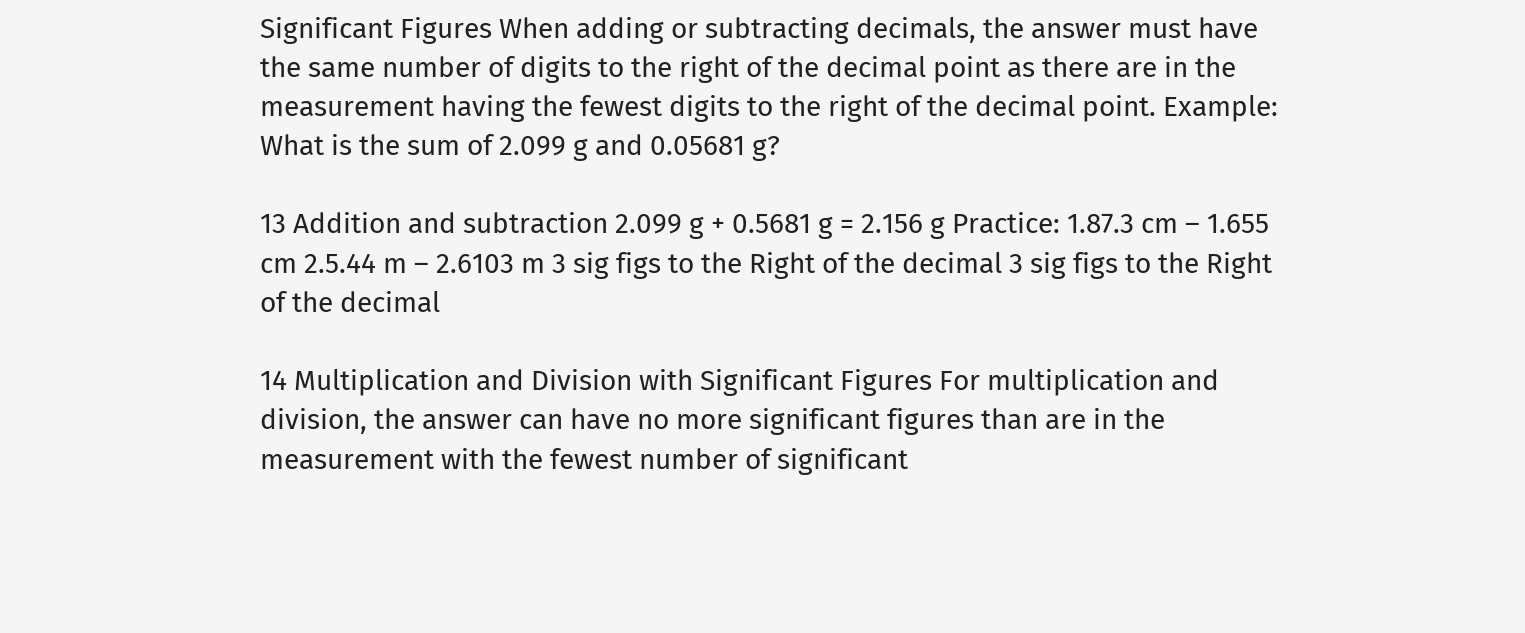Significant Figures When adding or subtracting decimals, the answer must have the same number of digits to the right of the decimal point as there are in the measurement having the fewest digits to the right of the decimal point. Example: What is the sum of 2.099 g and 0.05681 g?

13 Addition and subtraction 2.099 g + 0.5681 g = 2.156 g Practice: 1.87.3 cm – 1.655 cm 2.5.44 m – 2.6103 m 3 sig figs to the Right of the decimal 3 sig figs to the Right of the decimal

14 Multiplication and Division with Significant Figures For multiplication and division, the answer can have no more significant figures than are in the measurement with the fewest number of significant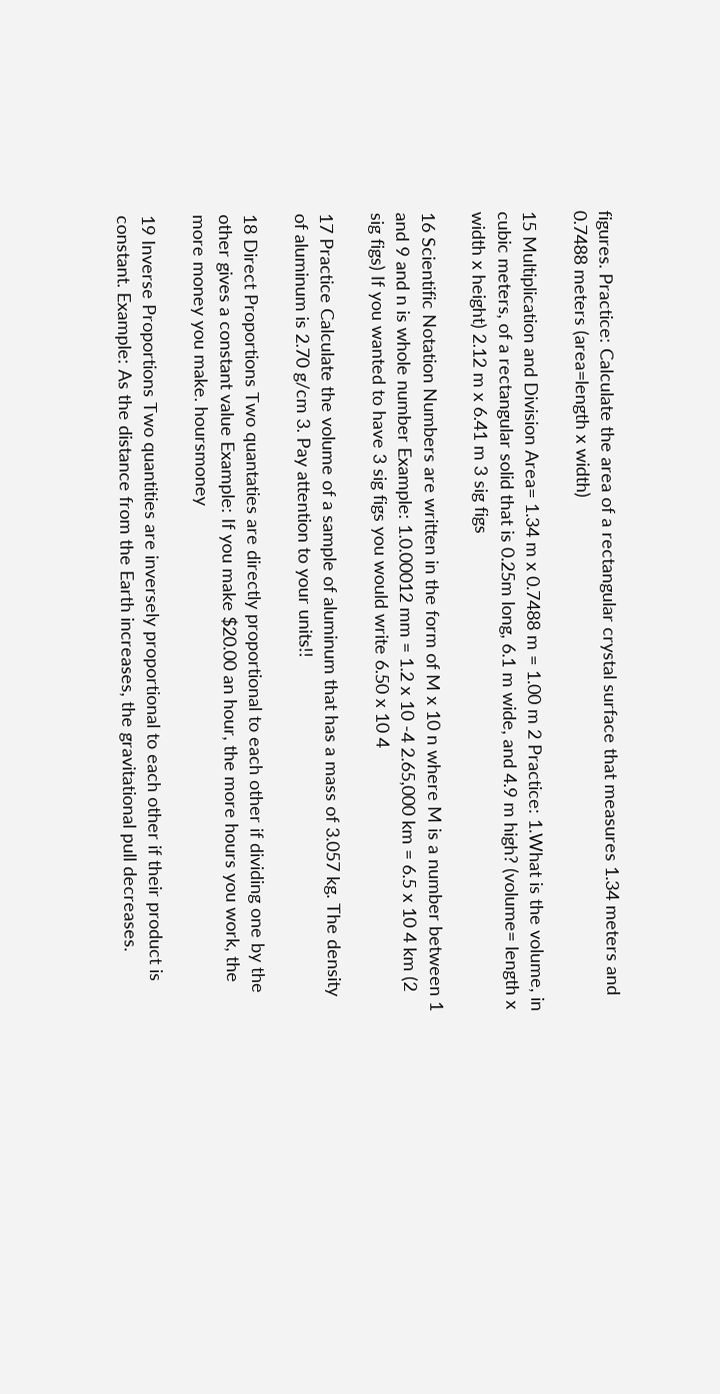figures. Practice: Calculate the area of a rectangular crystal surface that measures 1.34 meters and 0.7488 meters (area=length x width)

15 Multiplication and Division Area= 1.34 m x 0.7488 m = 1.00 m 2 Practice: 1.What is the volume, in cubic meters, of a rectangular solid that is 0.25m long, 6.1 m wide, and 4.9 m high? (volume= length x width x height) 2.12 m x 6.41 m 3 sig figs

16 Scientific Notation Numbers are written in the form of M x 10 n where M is a number between 1 and 9 and n is whole number Example: 1.0.00012 mm = 1.2 x 10 -4 2.65,000 km = 6.5 x 10 4 km (2 sig figs) If you wanted to have 3 sig figs you would write 6.50 x 10 4

17 Practice Calculate the volume of a sample of aluminum that has a mass of 3.057 kg. The density of aluminum is 2.70 g/cm 3. Pay attention to your units!!

18 Direct Proportions Two quantaties are directly proportional to each other if dividing one by the other gives a constant value Example: If you make $20.00 an hour, the more hours you work, the more money you make. hoursmoney

19 Inverse Proportions Two quantities are inversely proportional to each other if their product is constant. Example: As the distance from the Earth increases, the gravitational pull decreases.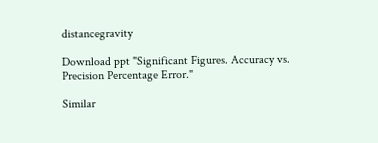distancegravity

Download ppt "Significant Figures. Accuracy vs. Precision Percentage Error."

Similar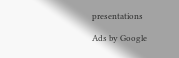presentations

Ads by Google